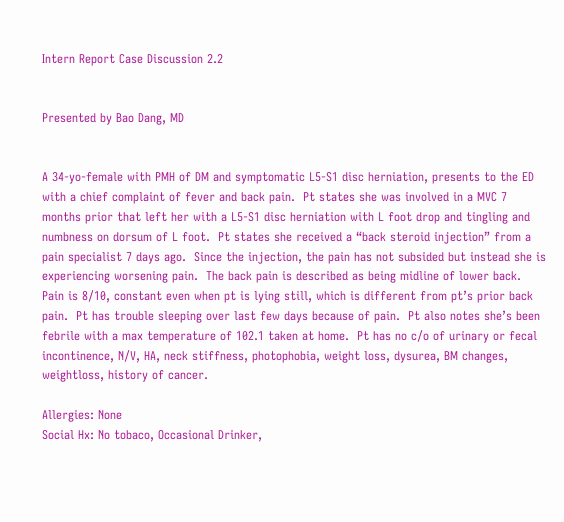Intern Report Case Discussion 2.2


Presented by Bao Dang, MD


A 34-yo-female with PMH of DM and symptomatic L5-S1 disc herniation, presents to the ED with a chief complaint of fever and back pain.  Pt states she was involved in a MVC 7 months prior that left her with a L5-S1 disc herniation with L foot drop and tingling and numbness on dorsum of L foot.  Pt states she received a “back steroid injection” from a pain specialist 7 days ago.  Since the injection, the pain has not subsided but instead she is experiencing worsening pain.  The back pain is described as being midline of lower back.  Pain is 8/10, constant even when pt is lying still, which is different from pt’s prior back pain.  Pt has trouble sleeping over last few days because of pain.  Pt also notes she’s been febrile with a max temperature of 102.1 taken at home.  Pt has no c/o of urinary or fecal incontinence, N/V, HA, neck stiffness, photophobia, weight loss, dysurea, BM changes, weightloss, history of cancer.

Allergies: None
Social Hx: No tobaco, Occasional Drinker,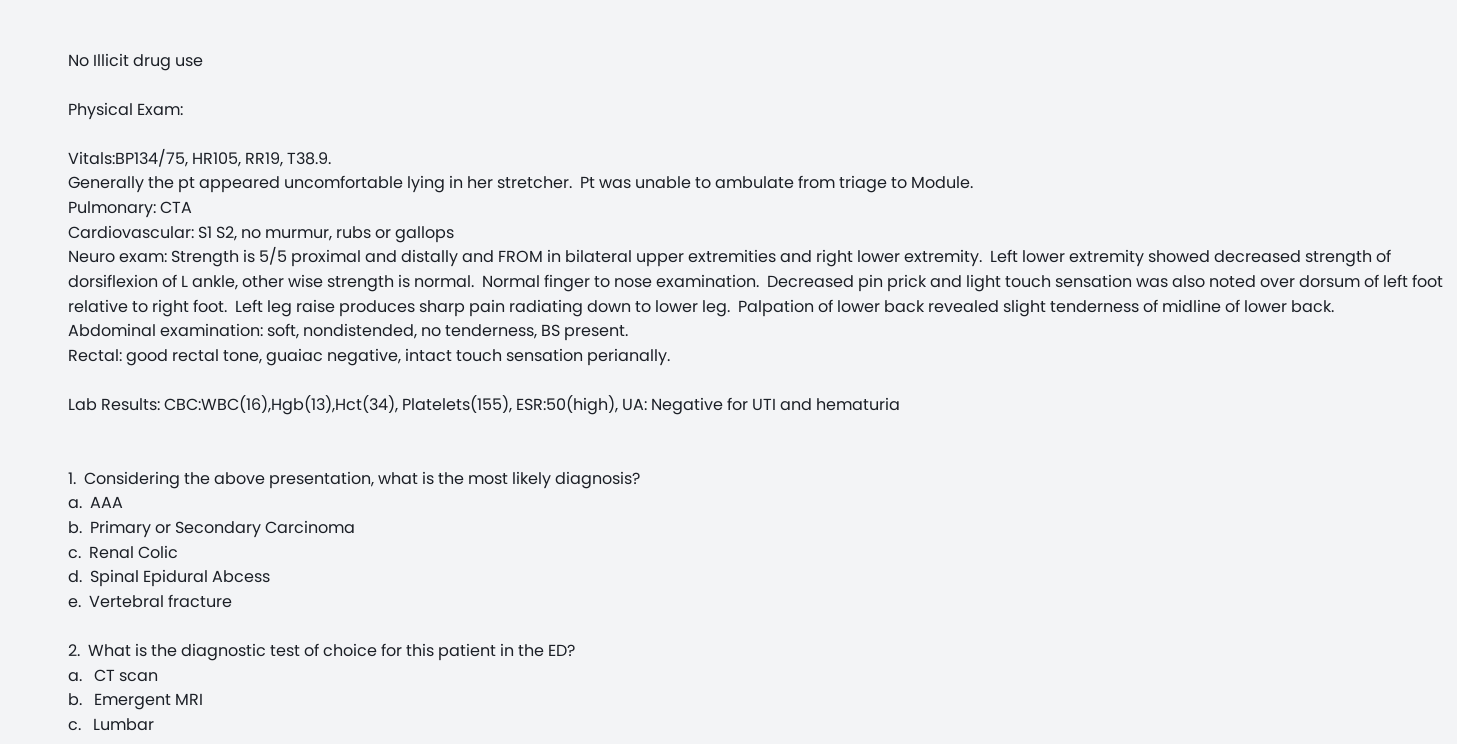No Illicit drug use

Physical Exam:

Vitals:BP134/75, HR105, RR19, T38.9.
Generally the pt appeared uncomfortable lying in her stretcher.  Pt was unable to ambulate from triage to Module.
Pulmonary: CTA
Cardiovascular: S1 S2, no murmur, rubs or gallops
Neuro exam: Strength is 5/5 proximal and distally and FROM in bilateral upper extremities and right lower extremity.  Left lower extremity showed decreased strength of dorsiflexion of L ankle, other wise strength is normal.  Normal finger to nose examination.  Decreased pin prick and light touch sensation was also noted over dorsum of left foot relative to right foot.  Left leg raise produces sharp pain radiating down to lower leg.  Palpation of lower back revealed slight tenderness of midline of lower back.
Abdominal examination: soft, nondistended, no tenderness, BS present.
Rectal: good rectal tone, guaiac negative, intact touch sensation perianally.

Lab Results: CBC:WBC(16),Hgb(13),Hct(34), Platelets(155), ESR:50(high), UA: Negative for UTI and hematuria


1.  Considering the above presentation, what is the most likely diagnosis?
a.  AAA
b.  Primary or Secondary Carcinoma
c.  Renal Colic
d.  Spinal Epidural Abcess
e.  Vertebral fracture

2.  What is the diagnostic test of choice for this patient in the ED?
a.   CT scan
b.   Emergent MRI
c.   Lumbar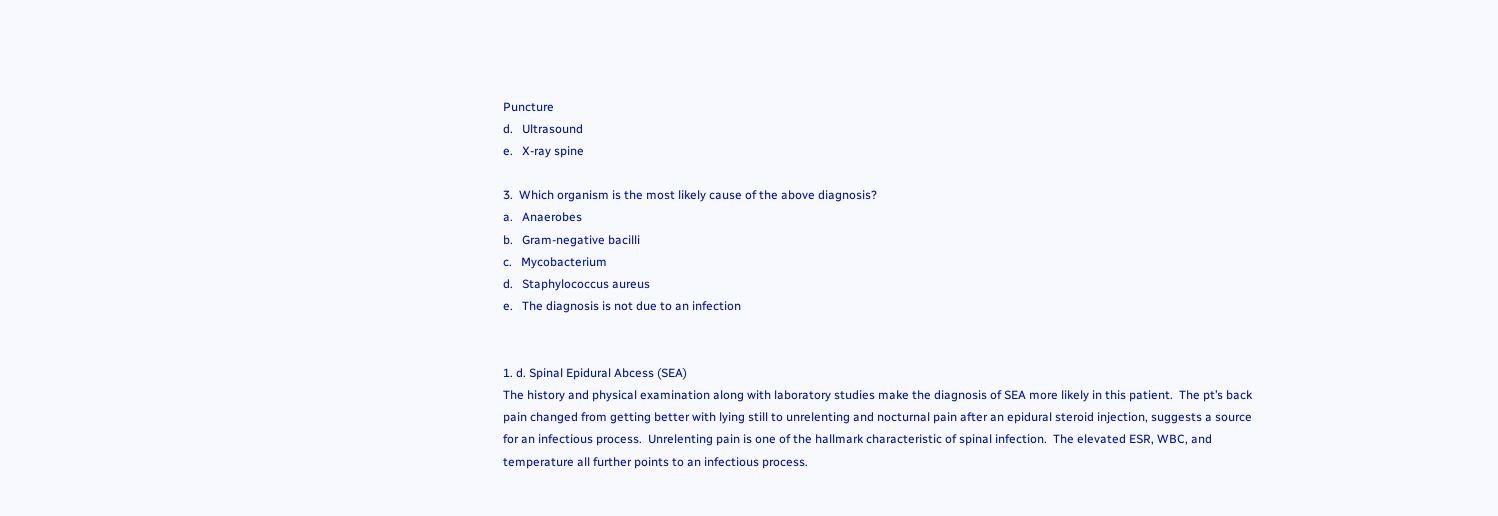Puncture
d.   Ultrasound
e.   X-ray spine

3.  Which organism is the most likely cause of the above diagnosis?
a.   Anaerobes
b.   Gram-negative bacilli
c.   Mycobacterium
d.   Staphylococcus aureus
e.   The diagnosis is not due to an infection


1. d. Spinal Epidural Abcess (SEA)
The history and physical examination along with laboratory studies make the diagnosis of SEA more likely in this patient.  The pt’s back pain changed from getting better with lying still to unrelenting and nocturnal pain after an epidural steroid injection, suggests a source for an infectious process.  Unrelenting pain is one of the hallmark characteristic of spinal infection.  The elevated ESR, WBC, and temperature all further points to an infectious process.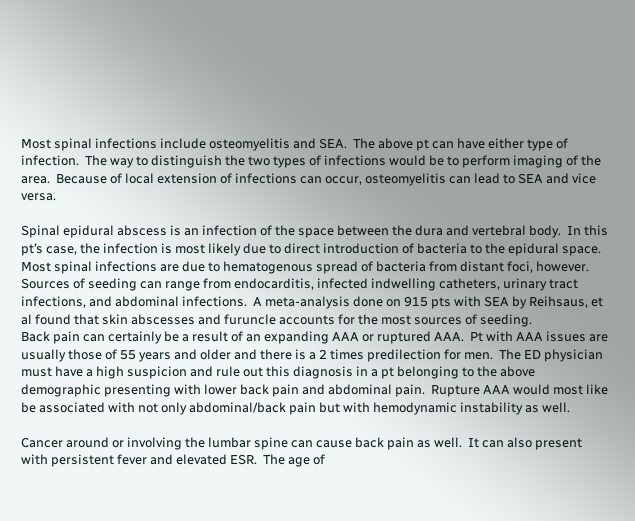Most spinal infections include osteomyelitis and SEA.  The above pt can have either type of infection.  The way to distinguish the two types of infections would be to perform imaging of the area.  Because of local extension of infections can occur, osteomyelitis can lead to SEA and vice versa.

Spinal epidural abscess is an infection of the space between the dura and vertebral body.  In this pt’s case, the infection is most likely due to direct introduction of bacteria to the epidural space.  Most spinal infections are due to hematogenous spread of bacteria from distant foci, however.   Sources of seeding can range from endocarditis, infected indwelling catheters, urinary tract infections, and abdominal infections.  A meta-analysis done on 915 pts with SEA by Reihsaus, et al found that skin abscesses and furuncle accounts for the most sources of seeding.
Back pain can certainly be a result of an expanding AAA or ruptured AAA.  Pt with AAA issues are usually those of 55 years and older and there is a 2 times predilection for men.  The ED physician must have a high suspicion and rule out this diagnosis in a pt belonging to the above demographic presenting with lower back pain and abdominal pain.  Rupture AAA would most like be associated with not only abdominal/back pain but with hemodynamic instability as well.

Cancer around or involving the lumbar spine can cause back pain as well.  It can also present with persistent fever and elevated ESR.  The age of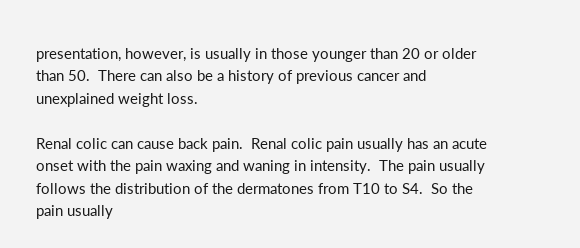presentation, however, is usually in those younger than 20 or older than 50.  There can also be a history of previous cancer and unexplained weight loss.

Renal colic can cause back pain.  Renal colic pain usually has an acute onset with the pain waxing and waning in intensity.  The pain usually follows the distribution of the dermatones from T10 to S4.  So the pain usually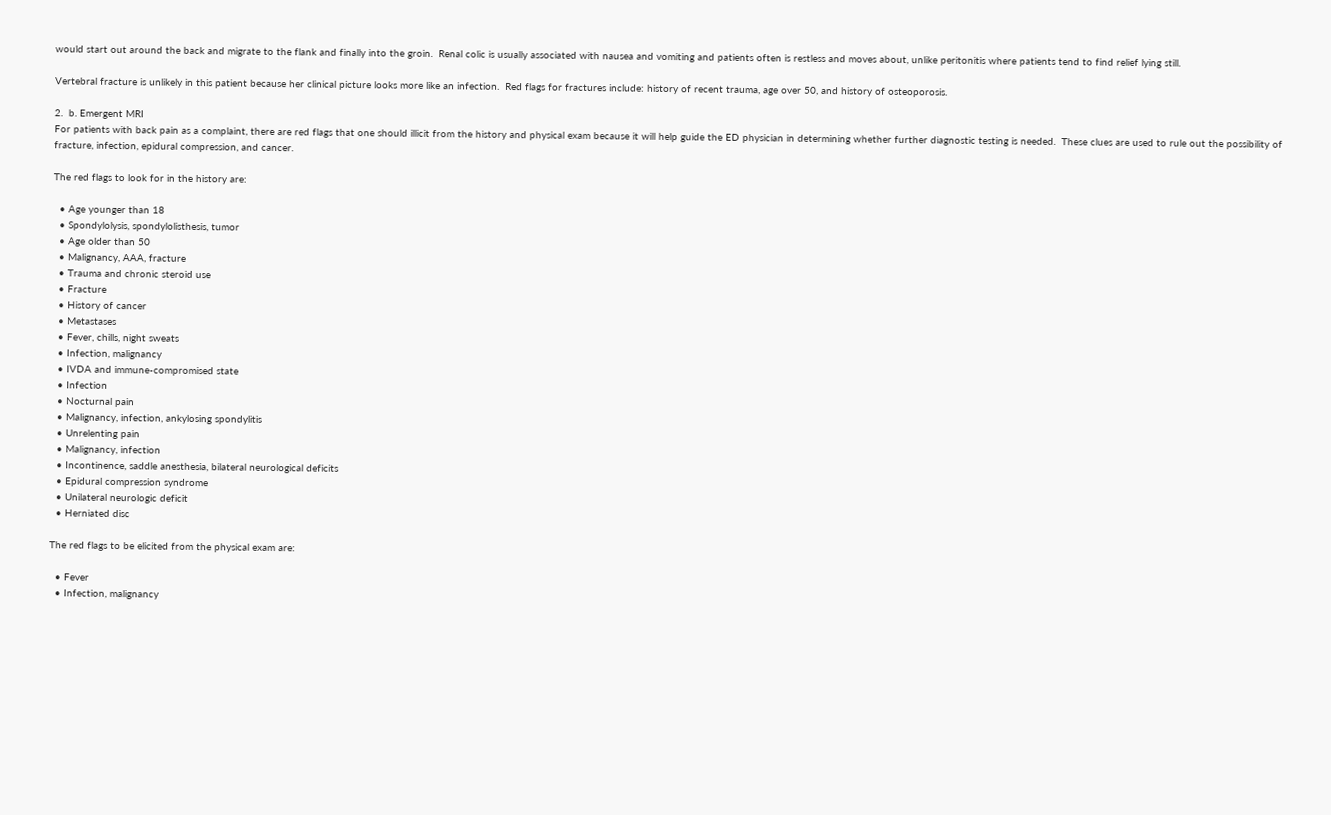would start out around the back and migrate to the flank and finally into the groin.  Renal colic is usually associated with nausea and vomiting and patients often is restless and moves about, unlike peritonitis where patients tend to find relief lying still.

Vertebral fracture is unlikely in this patient because her clinical picture looks more like an infection.  Red flags for fractures include: history of recent trauma, age over 50, and history of osteoporosis.

2.  b. Emergent MRI
For patients with back pain as a complaint, there are red flags that one should illicit from the history and physical exam because it will help guide the ED physician in determining whether further diagnostic testing is needed.  These clues are used to rule out the possibility of fracture, infection, epidural compression, and cancer.

The red flags to look for in the history are:

  • Age younger than 18
  • Spondylolysis, spondylolisthesis, tumor
  • Age older than 50
  • Malignancy, AAA, fracture
  • Trauma and chronic steroid use
  • Fracture
  • History of cancer
  • Metastases
  • Fever, chills, night sweats
  • Infection, malignancy
  • IVDA and immune-compromised state
  • Infection
  • Nocturnal pain
  • Malignancy, infection, ankylosing spondylitis
  • Unrelenting pain
  • Malignancy, infection
  • Incontinence, saddle anesthesia, bilateral neurological deficits
  • Epidural compression syndrome
  • Unilateral neurologic deficit
  • Herniated disc

The red flags to be elicited from the physical exam are:

  • Fever
  • Infection, malignancy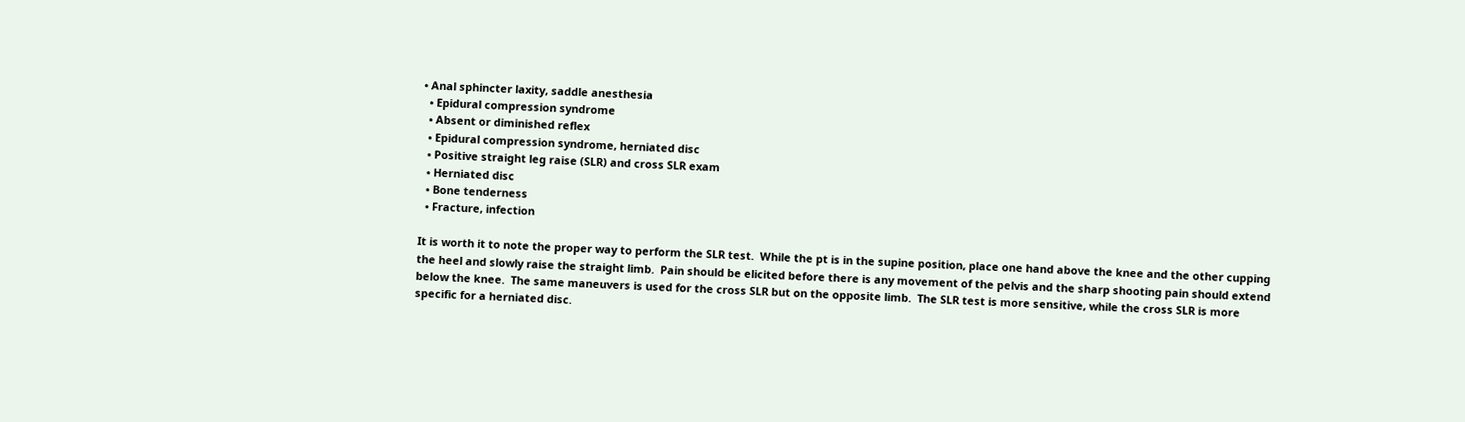• Anal sphincter laxity, saddle anesthesia
  • Epidural compression syndrome
  • Absent or diminished reflex
  • Epidural compression syndrome, herniated disc
  • Positive straight leg raise (SLR) and cross SLR exam
  • Herniated disc
  • Bone tenderness
  • Fracture, infection

It is worth it to note the proper way to perform the SLR test.  While the pt is in the supine position, place one hand above the knee and the other cupping the heel and slowly raise the straight limb.  Pain should be elicited before there is any movement of the pelvis and the sharp shooting pain should extend below the knee.  The same maneuvers is used for the cross SLR but on the opposite limb.  The SLR test is more sensitive, while the cross SLR is more specific for a herniated disc.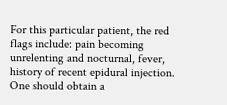For this particular patient, the red flags include: pain becoming unrelenting and nocturnal, fever, history of recent epidural injection.  One should obtain a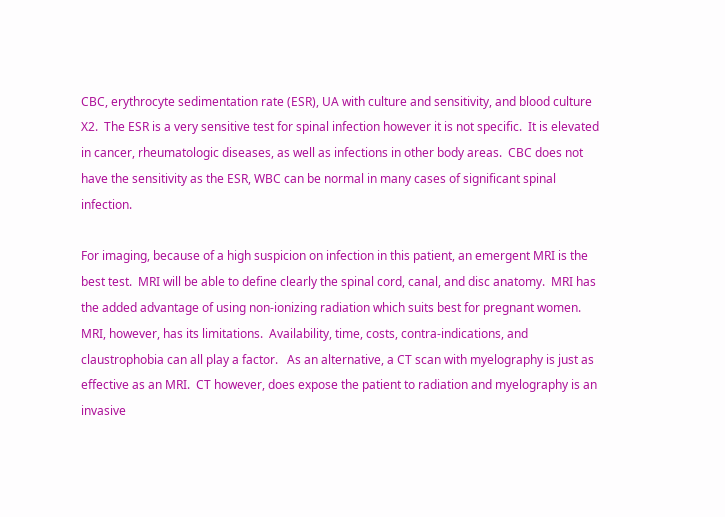CBC, erythrocyte sedimentation rate (ESR), UA with culture and sensitivity, and blood culture X2.  The ESR is a very sensitive test for spinal infection however it is not specific.  It is elevated in cancer, rheumatologic diseases, as well as infections in other body areas.  CBC does not have the sensitivity as the ESR, WBC can be normal in many cases of significant spinal infection.

For imaging, because of a high suspicion on infection in this patient, an emergent MRI is the best test.  MRI will be able to define clearly the spinal cord, canal, and disc anatomy.  MRI has the added advantage of using non-ionizing radiation which suits best for pregnant women.  MRI, however, has its limitations.  Availability, time, costs, contra-indications, and claustrophobia can all play a factor.   As an alternative, a CT scan with myelography is just as effective as an MRI.  CT however, does expose the patient to radiation and myelography is an invasive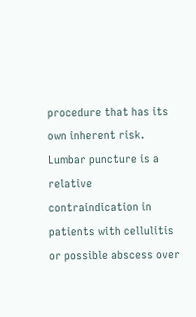procedure that has its own inherent risk.  Lumbar puncture is a relative contraindication in patients with cellulitis or possible abscess over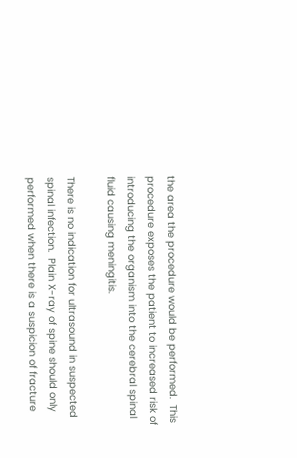the area the procedure would be performed.  This procedure exposes the patient to increased risk of introducing the organism into the cerebral spinal fluid causing meningitis.

There is no indication for ultrasound in suspected spinal infection.  Plain X-ray of spine should only performed when there is a suspicion of fracture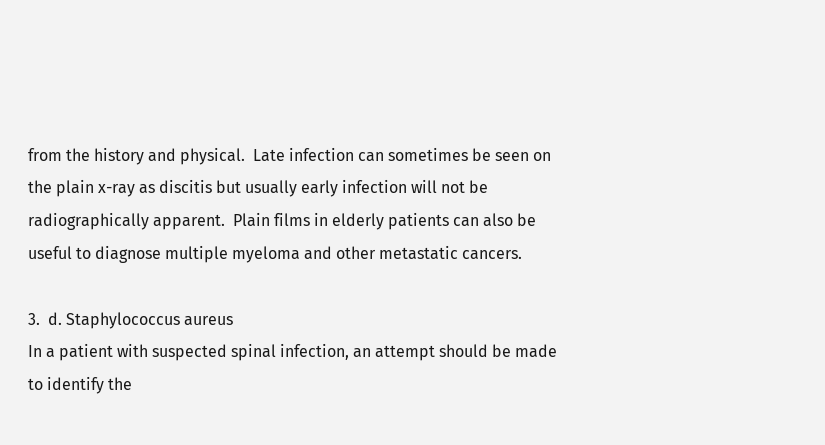from the history and physical.  Late infection can sometimes be seen on the plain x-ray as discitis but usually early infection will not be radiographically apparent.  Plain films in elderly patients can also be useful to diagnose multiple myeloma and other metastatic cancers.

3.  d. Staphylococcus aureus
In a patient with suspected spinal infection, an attempt should be made to identify the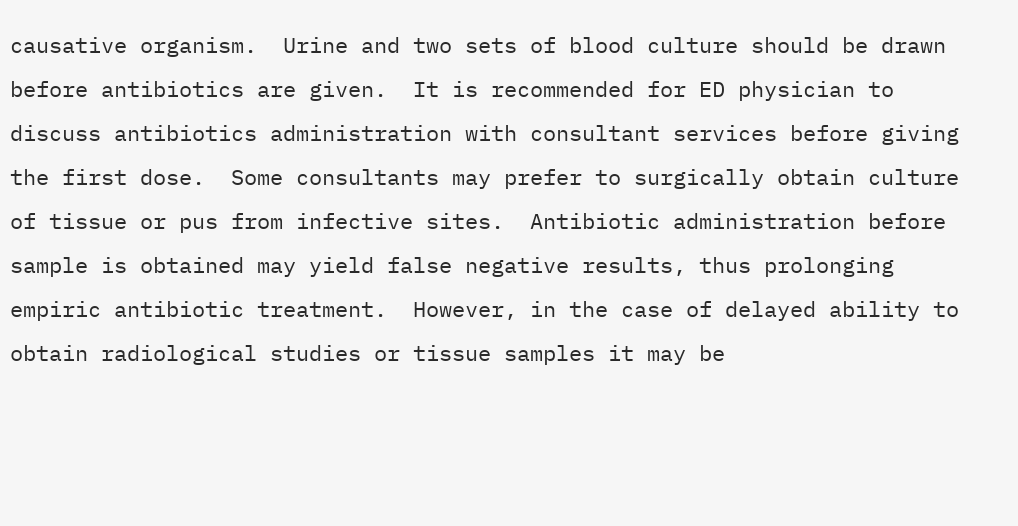causative organism.  Urine and two sets of blood culture should be drawn before antibiotics are given.  It is recommended for ED physician to discuss antibiotics administration with consultant services before giving the first dose.  Some consultants may prefer to surgically obtain culture of tissue or pus from infective sites.  Antibiotic administration before sample is obtained may yield false negative results, thus prolonging empiric antibiotic treatment.  However, in the case of delayed ability to obtain radiological studies or tissue samples it may be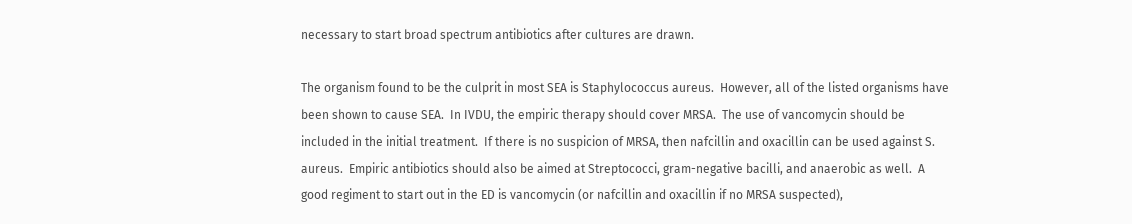necessary to start broad spectrum antibiotics after cultures are drawn.

The organism found to be the culprit in most SEA is Staphylococcus aureus.  However, all of the listed organisms have been shown to cause SEA.  In IVDU, the empiric therapy should cover MRSA.  The use of vancomycin should be included in the initial treatment.  If there is no suspicion of MRSA, then nafcillin and oxacillin can be used against S. aureus.  Empiric antibiotics should also be aimed at Streptococci, gram-negative bacilli, and anaerobic as well.  A good regiment to start out in the ED is vancomycin (or nafcillin and oxacillin if no MRSA suspected),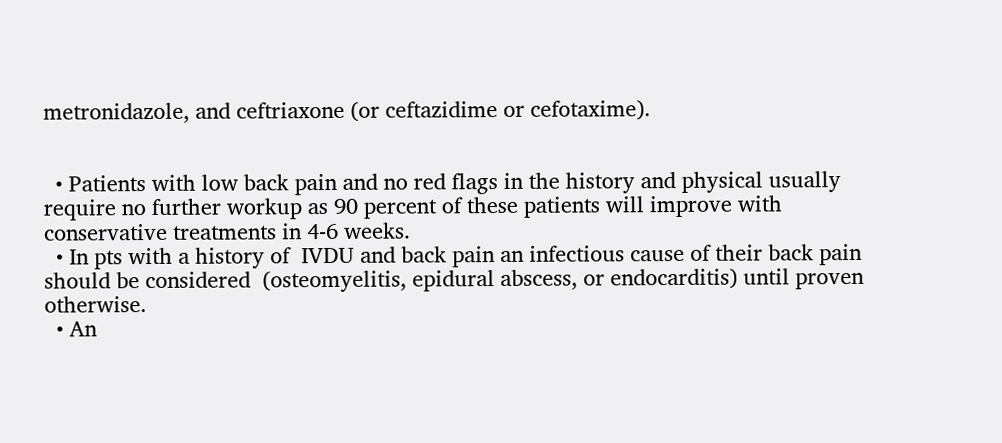metronidazole, and ceftriaxone (or ceftazidime or cefotaxime).


  • Patients with low back pain and no red flags in the history and physical usually require no further workup as 90 percent of these patients will improve with conservative treatments in 4-6 weeks.
  • In pts with a history of  IVDU and back pain an infectious cause of their back pain should be considered  (osteomyelitis, epidural abscess, or endocarditis) until proven otherwise.
  • An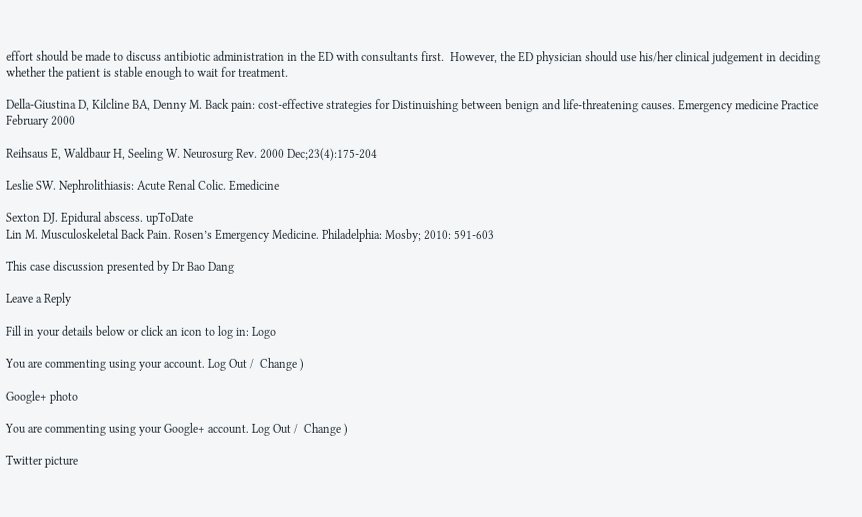effort should be made to discuss antibiotic administration in the ED with consultants first.  However, the ED physician should use his/her clinical judgement in deciding whether the patient is stable enough to wait for treatment.

Della-Giustina D, Kilcline BA, Denny M. Back pain: cost-effective strategies for Distinuishing between benign and life-threatening causes. Emergency medicine Practice February 2000

Reihsaus E, Waldbaur H, Seeling W. Neurosurg Rev. 2000 Dec;23(4):175-204

Leslie SW. Nephrolithiasis: Acute Renal Colic. Emedicine

Sexton DJ. Epidural abscess. upToDate
Lin M. Musculoskeletal Back Pain. Rosen’s Emergency Medicine. Philadelphia: Mosby; 2010: 591-603

This case discussion presented by Dr Bao Dang

Leave a Reply

Fill in your details below or click an icon to log in: Logo

You are commenting using your account. Log Out /  Change )

Google+ photo

You are commenting using your Google+ account. Log Out /  Change )

Twitter picture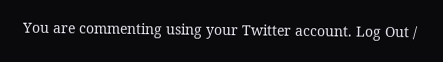You are commenting using your Twitter account. Log Out /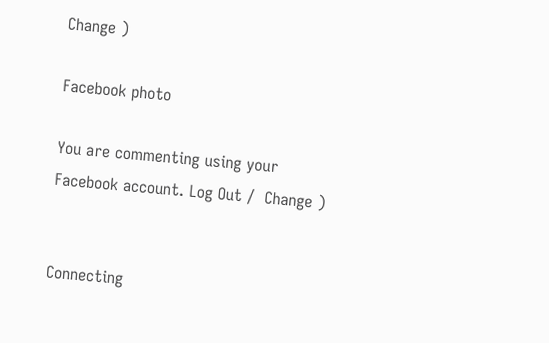Change )

Facebook photo

You are commenting using your Facebook account. Log Out /  Change )


Connecting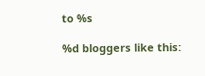to %s

%d bloggers like this: